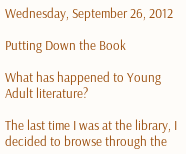Wednesday, September 26, 2012

Putting Down the Book

What has happened to Young Adult literature?

The last time I was at the library, I decided to browse through the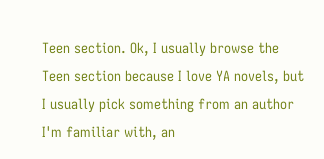Teen section. Ok, I usually browse the Teen section because I love YA novels, but I usually pick something from an author I'm familiar with, an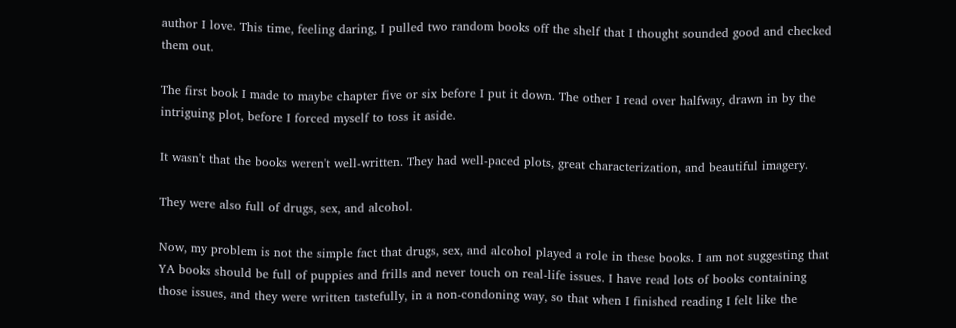author I love. This time, feeling daring, I pulled two random books off the shelf that I thought sounded good and checked them out.

The first book I made to maybe chapter five or six before I put it down. The other I read over halfway, drawn in by the intriguing plot, before I forced myself to toss it aside.

It wasn't that the books weren't well-written. They had well-paced plots, great characterization, and beautiful imagery.

They were also full of drugs, sex, and alcohol.

Now, my problem is not the simple fact that drugs, sex, and alcohol played a role in these books. I am not suggesting that YA books should be full of puppies and frills and never touch on real-life issues. I have read lots of books containing those issues, and they were written tastefully, in a non-condoning way, so that when I finished reading I felt like the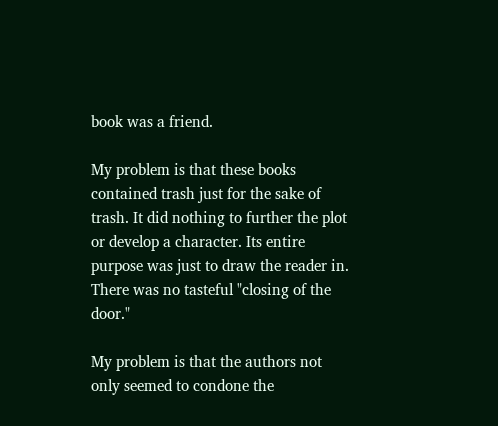book was a friend.

My problem is that these books contained trash just for the sake of trash. It did nothing to further the plot or develop a character. Its entire purpose was just to draw the reader in. There was no tasteful "closing of the door."

My problem is that the authors not only seemed to condone the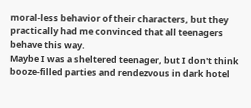moral-less behavior of their characters, but they practically had me convinced that all teenagers behave this way.
Maybe I was a sheltered teenager, but I don't think booze-filled parties and rendezvous in dark hotel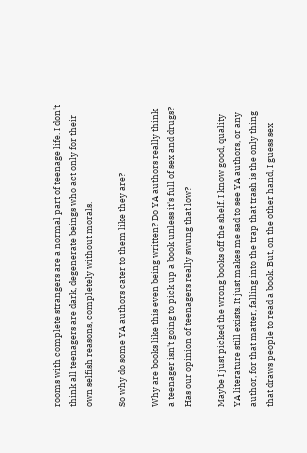rooms with complete strangers are a normal part of teenage life. I don't think all teenagers are dark, degenerate beings who act only for their own selfish reasons, completely without morals.

So why do some YA authors cater to them like they are?

Why are books like this even being written? Do YA authors really think a teenager isn't going to pick up a book unless it's full of sex and drugs? Has our opinion of teenagers really swung that low?

Maybe I just picked the wrong books off the shelf. I know good, quality YA literature still exists. It just makes me sad to see YA authors, or any author, for that matter, falling into the trap that trash is the only thing that draws people to read a book. But, on the other hand, I guess sex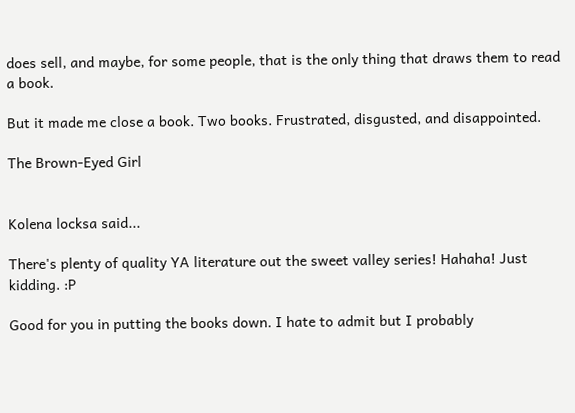does sell, and maybe, for some people, that is the only thing that draws them to read a book.

But it made me close a book. Two books. Frustrated, disgusted, and disappointed.

The Brown-Eyed Girl


Kolena locksa said...

There's plenty of quality YA literature out the sweet valley series! Hahaha! Just kidding. :P

Good for you in putting the books down. I hate to admit but I probably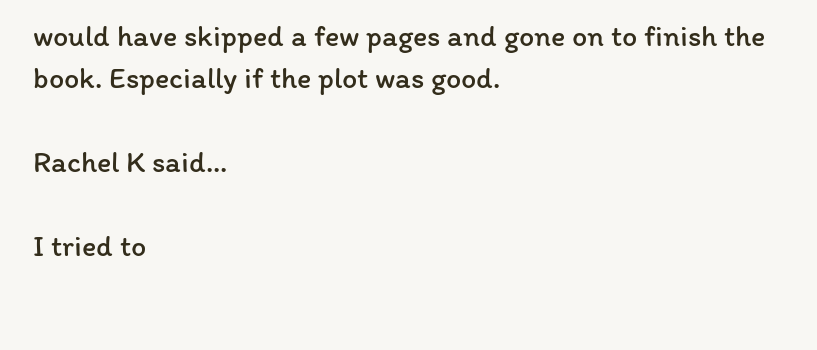would have skipped a few pages and gone on to finish the book. Especially if the plot was good.

Rachel K said...

I tried to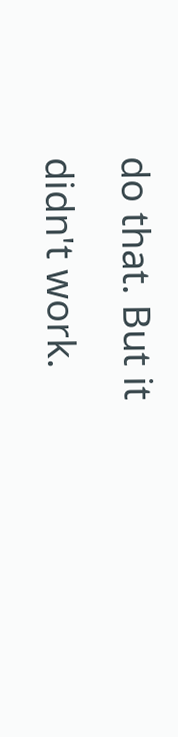do that. But it didn't work.